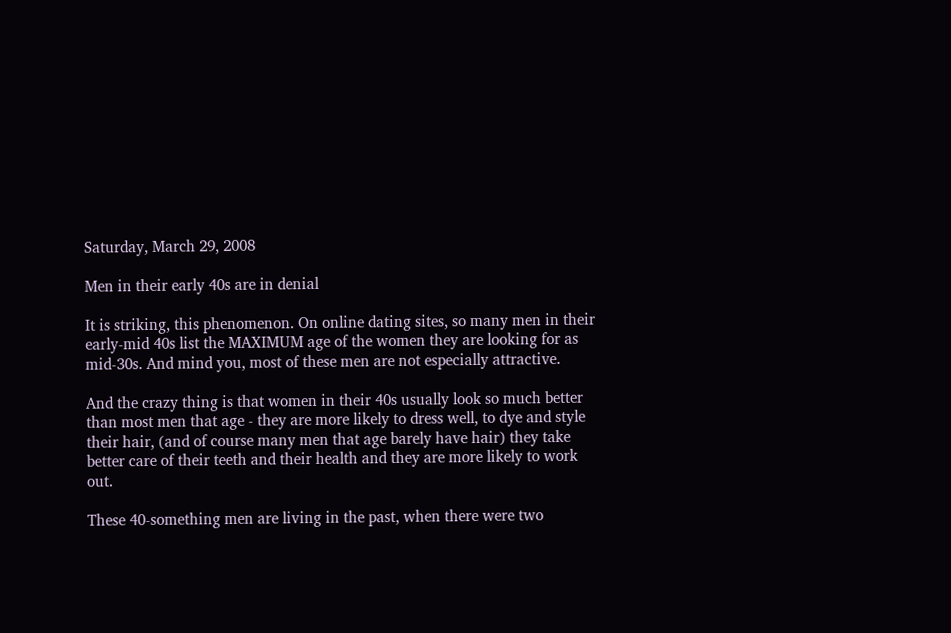Saturday, March 29, 2008

Men in their early 40s are in denial

It is striking, this phenomenon. On online dating sites, so many men in their early-mid 40s list the MAXIMUM age of the women they are looking for as mid-30s. And mind you, most of these men are not especially attractive.

And the crazy thing is that women in their 40s usually look so much better than most men that age - they are more likely to dress well, to dye and style their hair, (and of course many men that age barely have hair) they take better care of their teeth and their health and they are more likely to work out.

These 40-something men are living in the past, when there were two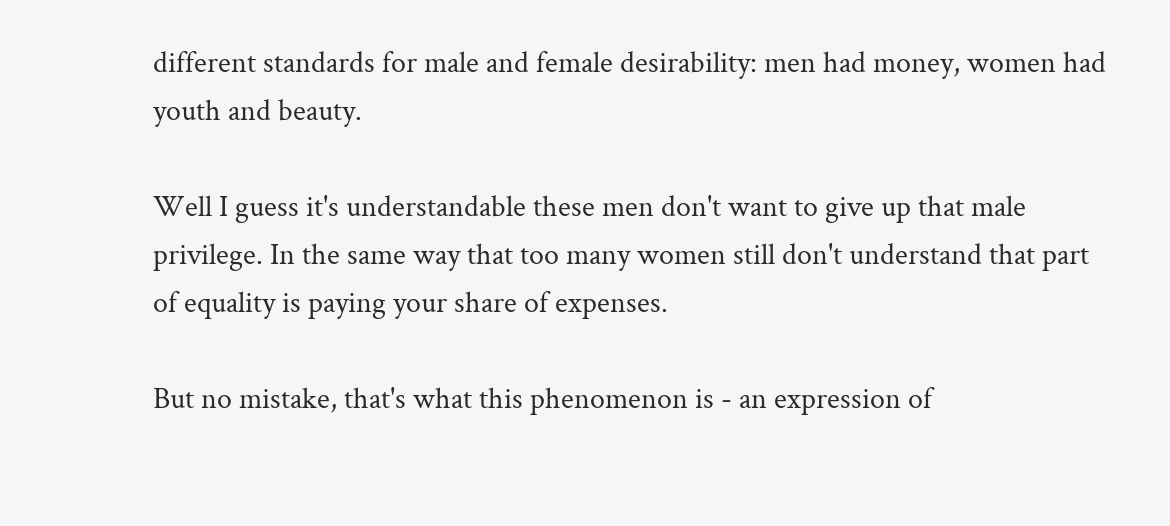different standards for male and female desirability: men had money, women had youth and beauty.

Well I guess it's understandable these men don't want to give up that male privilege. In the same way that too many women still don't understand that part of equality is paying your share of expenses.

But no mistake, that's what this phenomenon is - an expression of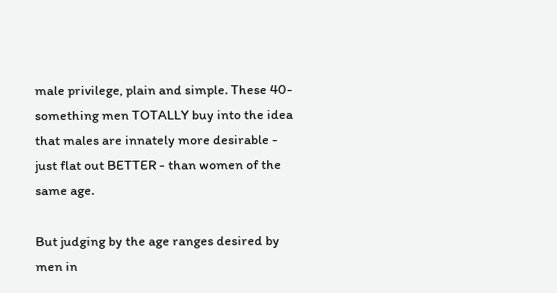male privilege, plain and simple. These 40-something men TOTALLY buy into the idea that males are innately more desirable - just flat out BETTER - than women of the same age.

But judging by the age ranges desired by men in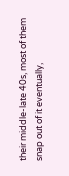their middle-late 40s, most of them snap out of it eventually,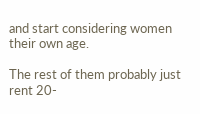and start considering women their own age.

The rest of them probably just rent 20-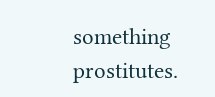something prostitutes.